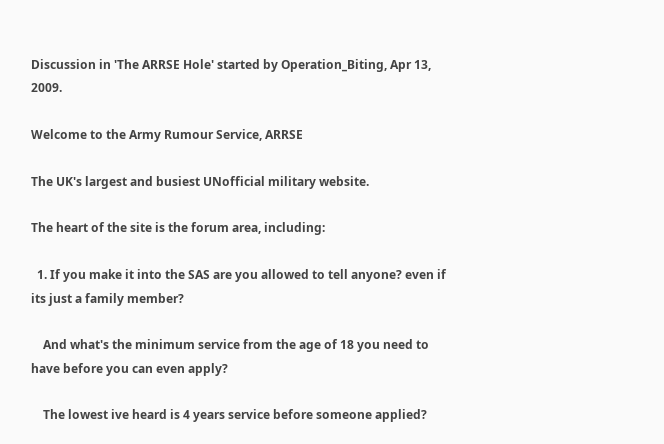Discussion in 'The ARRSE Hole' started by Operation_Biting, Apr 13, 2009.

Welcome to the Army Rumour Service, ARRSE

The UK's largest and busiest UNofficial military website.

The heart of the site is the forum area, including:

  1. If you make it into the SAS are you allowed to tell anyone? even if its just a family member?

    And what's the minimum service from the age of 18 you need to have before you can even apply?

    The lowest ive heard is 4 years service before someone applied?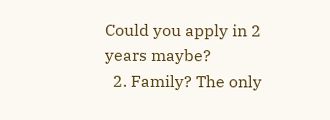Could you apply in 2 years maybe?
  2. Family? The only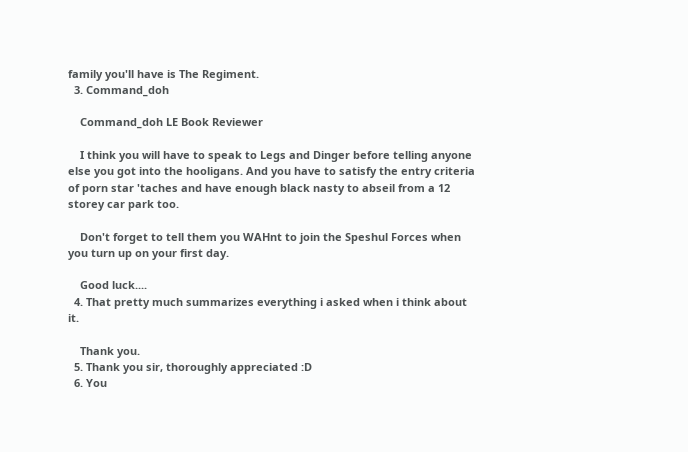family you'll have is The Regiment.
  3. Command_doh

    Command_doh LE Book Reviewer

    I think you will have to speak to Legs and Dinger before telling anyone else you got into the hooligans. And you have to satisfy the entry criteria of porn star 'taches and have enough black nasty to abseil from a 12 storey car park too.

    Don't forget to tell them you WAHnt to join the Speshul Forces when you turn up on your first day.

    Good luck....
  4. That pretty much summarizes everything i asked when i think about it.

    Thank you.
  5. Thank you sir, thoroughly appreciated :D
  6. You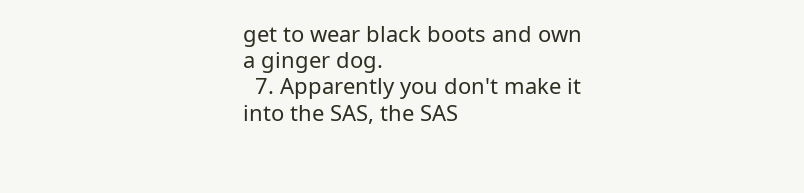get to wear black boots and own a ginger dog.
  7. Apparently you don't make it into the SAS, the SAS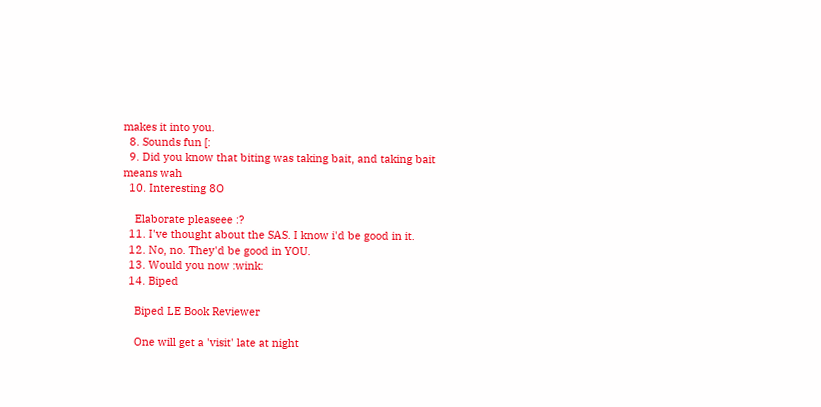makes it into you.
  8. Sounds fun [:
  9. Did you know that biting was taking bait, and taking bait means wah
  10. Interesting 8O

    Elaborate pleaseee :?
  11. I've thought about the SAS. I know i'd be good in it.
  12. No, no. They'd be good in YOU.
  13. Would you now :wink:
  14. Biped

    Biped LE Book Reviewer

    One will get a 'visit' late at night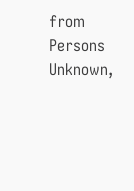from Persons Unknown,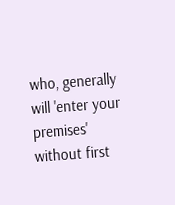who, generally will 'enter your premises' without first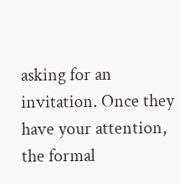asking for an invitation. Once they have your attention, the formal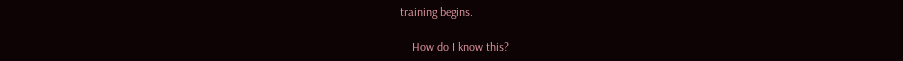training begins.

    How do I know this?